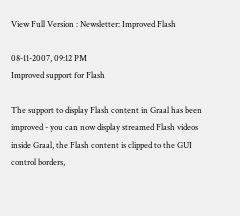View Full Version : Newsletter: Improved Flash

08-11-2007, 09:12 PM
Improved support for Flash

The support to display Flash content in Graal has been improved - you can now display streamed Flash videos inside Graal, the Flash content is clipped to the GUI control borders,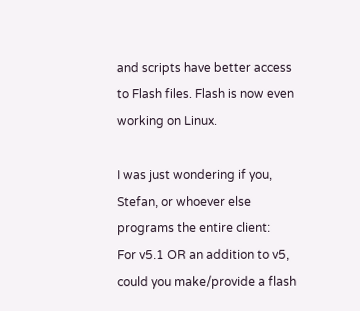and scripts have better access to Flash files. Flash is now even working on Linux.

I was just wondering if you, Stefan, or whoever else programs the entire client:
For v5.1 OR an addition to v5, could you make/provide a flash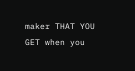maker THAT YOU GET when you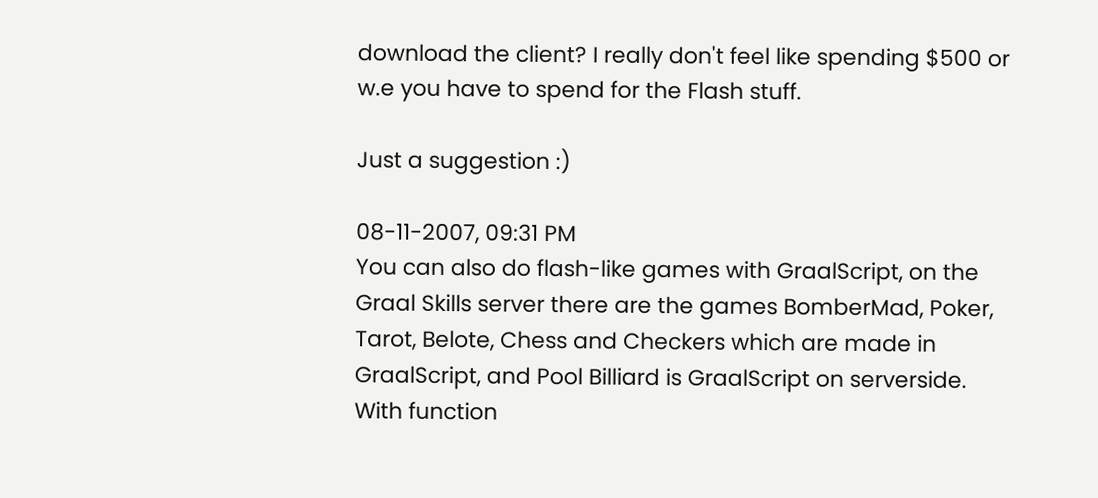download the client? I really don't feel like spending $500 or w.e you have to spend for the Flash stuff.

Just a suggestion :)

08-11-2007, 09:31 PM
You can also do flash-like games with GraalScript, on the Graal Skills server there are the games BomberMad, Poker, Tarot, Belote, Chess and Checkers which are made in GraalScript, and Pool Billiard is GraalScript on serverside.
With function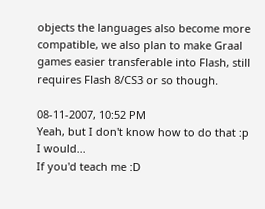objects the languages also become more compatible, we also plan to make Graal games easier transferable into Flash, still requires Flash 8/CS3 or so though.

08-11-2007, 10:52 PM
Yeah, but I don't know how to do that :p
I would...
If you'd teach me :D